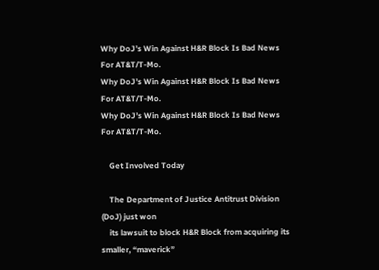Why DoJ’s Win Against H&R Block Is Bad News For AT&T/T-Mo.
Why DoJ’s Win Against H&R Block Is Bad News For AT&T/T-Mo.
Why DoJ’s Win Against H&R Block Is Bad News For AT&T/T-Mo.

    Get Involved Today

    The Department of Justice Antitrust Division (DoJ) just won
    its lawsuit to block H&R Block from acquiring its smaller, “maverick”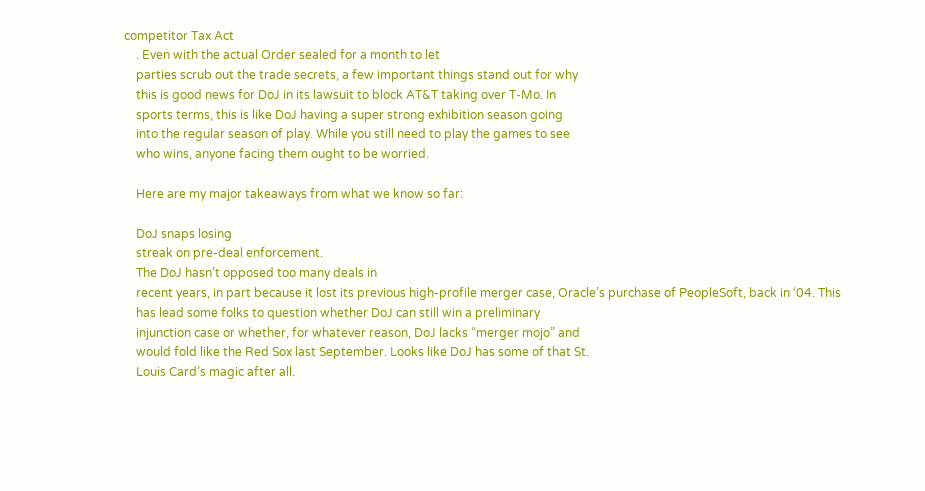competitor Tax Act
    . Even with the actual Order sealed for a month to let
    parties scrub out the trade secrets, a few important things stand out for why
    this is good news for DoJ in its lawsuit to block AT&T taking over T-Mo. In
    sports terms, this is like DoJ having a super strong exhibition season going
    into the regular season of play. While you still need to play the games to see
    who wins, anyone facing them ought to be worried.

    Here are my major takeaways from what we know so far:

    DoJ snaps losing
    streak on pre-deal enforcement.
    The DoJ hasn’t opposed too many deals in
    recent years, in part because it lost its previous high-profile merger case, Oracle’s purchase of PeopleSoft, back in ‘04. This
    has lead some folks to question whether DoJ can still win a preliminary
    injunction case or whether, for whatever reason, DoJ lacks “merger mojo” and
    would fold like the Red Sox last September. Looks like DoJ has some of that St.
    Louis Card’s magic after all.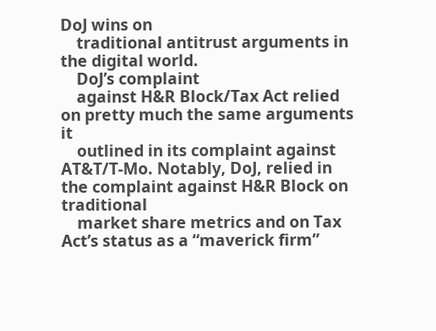DoJ wins on
    traditional antitrust arguments in the digital world.
    DoJ’s complaint
    against H&R Block/Tax Act relied on pretty much the same arguments it
    outlined in its complaint against AT&T/T-Mo. Notably, DoJ, relied in the complaint against H&R Block on traditional
    market share metrics and on Tax Act’s status as a “maverick firm”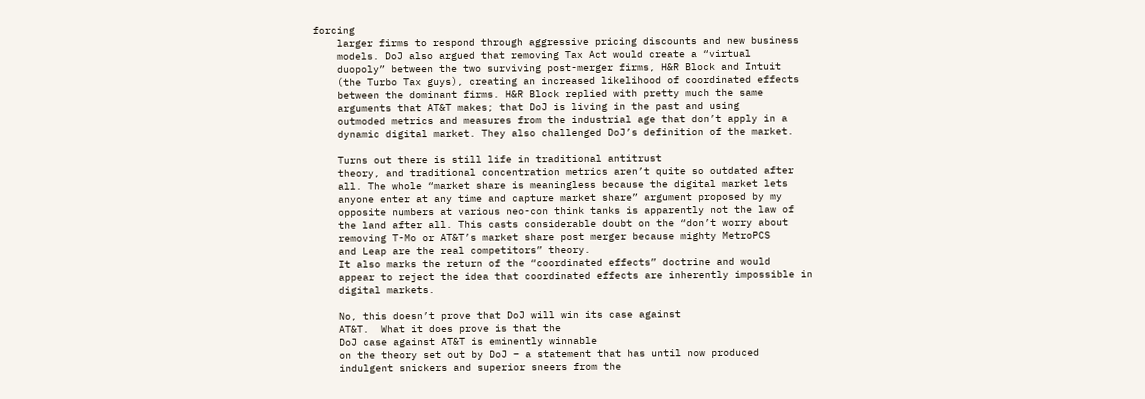forcing
    larger firms to respond through aggressive pricing discounts and new business
    models. DoJ also argued that removing Tax Act would create a “virtual
    duopoly” between the two surviving post-merger firms, H&R Block and Intuit
    (the Turbo Tax guys), creating an increased likelihood of coordinated effects
    between the dominant firms. H&R Block replied with pretty much the same
    arguments that AT&T makes; that DoJ is living in the past and using
    outmoded metrics and measures from the industrial age that don’t apply in a
    dynamic digital market. They also challenged DoJ’s definition of the market.

    Turns out there is still life in traditional antitrust
    theory, and traditional concentration metrics aren’t quite so outdated after
    all. The whole “market share is meaningless because the digital market lets
    anyone enter at any time and capture market share” argument proposed by my
    opposite numbers at various neo-con think tanks is apparently not the law of
    the land after all. This casts considerable doubt on the “don’t worry about
    removing T-Mo or AT&T’s market share post merger because mighty MetroPCS
    and Leap are the real competitors” theory.
    It also marks the return of the “coordinated effects” doctrine and would
    appear to reject the idea that coordinated effects are inherently impossible in
    digital markets.

    No, this doesn’t prove that DoJ will win its case against
    AT&T.  What it does prove is that the
    DoJ case against AT&T is eminently winnable
    on the theory set out by DoJ – a statement that has until now produced
    indulgent snickers and superior sneers from the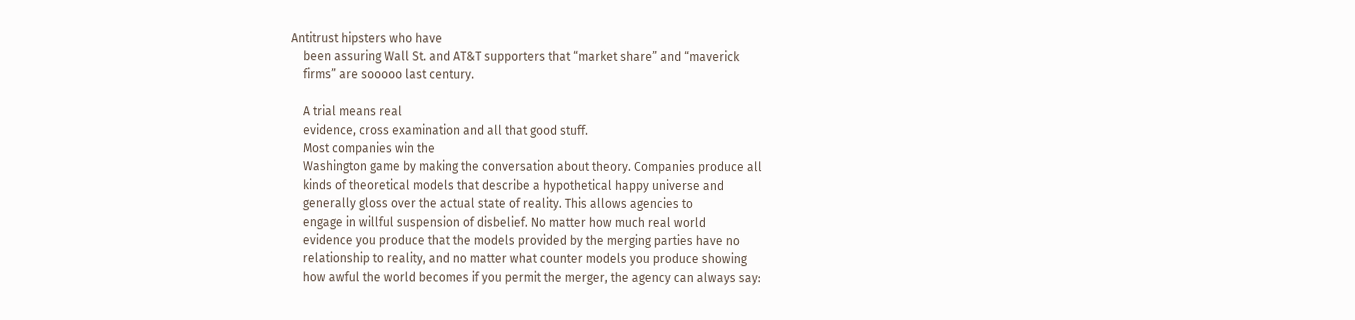Antitrust hipsters who have
    been assuring Wall St. and AT&T supporters that “market share” and “maverick
    firms” are sooooo last century.

    A trial means real
    evidence, cross examination and all that good stuff.
    Most companies win the
    Washington game by making the conversation about theory. Companies produce all
    kinds of theoretical models that describe a hypothetical happy universe and
    generally gloss over the actual state of reality. This allows agencies to
    engage in willful suspension of disbelief. No matter how much real world
    evidence you produce that the models provided by the merging parties have no
    relationship to reality, and no matter what counter models you produce showing
    how awful the world becomes if you permit the merger, the agency can always say: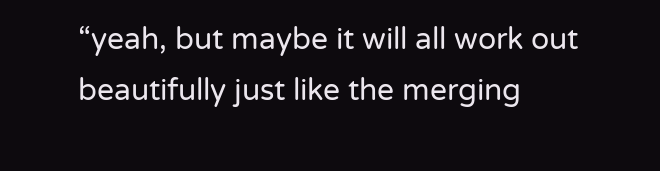“yeah, but maybe it will all work out beautifully just like the merging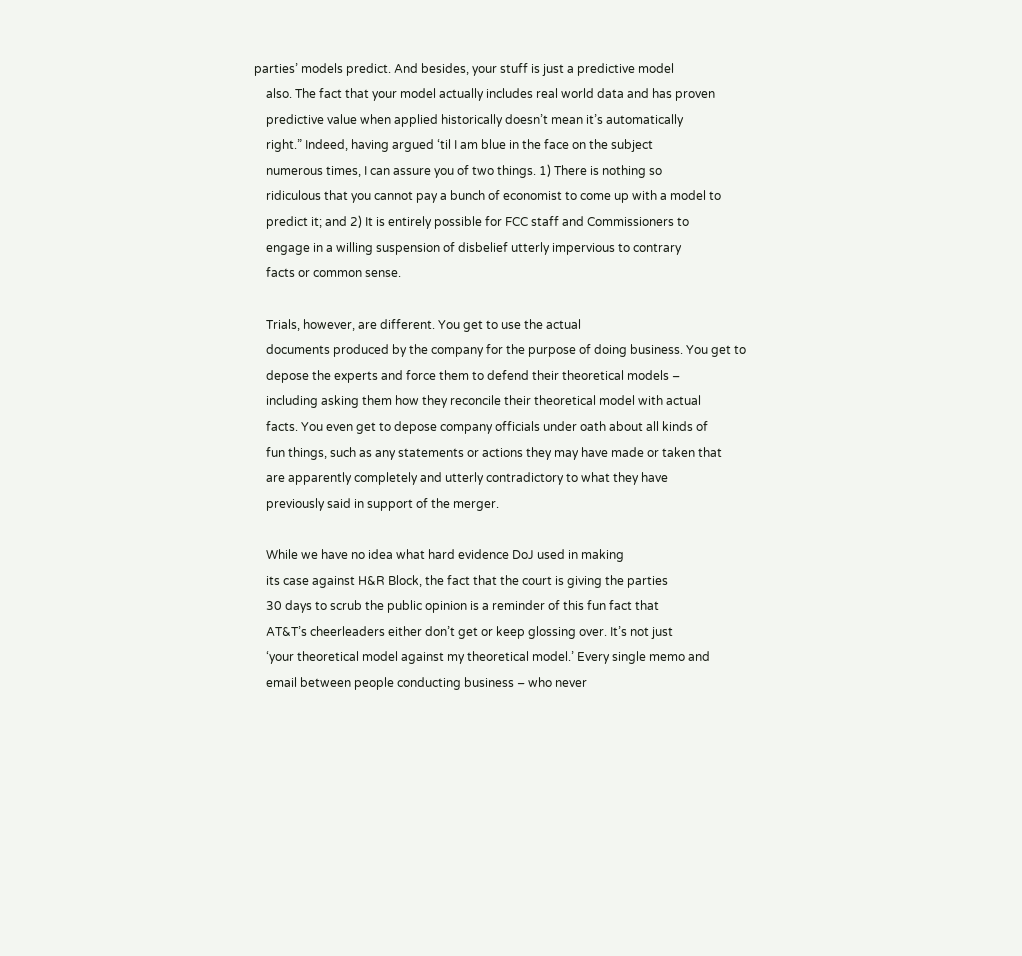parties’ models predict. And besides, your stuff is just a predictive model
    also. The fact that your model actually includes real world data and has proven
    predictive value when applied historically doesn’t mean it’s automatically
    right.” Indeed, having argued ‘til I am blue in the face on the subject
    numerous times, I can assure you of two things. 1) There is nothing so
    ridiculous that you cannot pay a bunch of economist to come up with a model to
    predict it; and 2) It is entirely possible for FCC staff and Commissioners to
    engage in a willing suspension of disbelief utterly impervious to contrary
    facts or common sense.

    Trials, however, are different. You get to use the actual
    documents produced by the company for the purpose of doing business. You get to
    depose the experts and force them to defend their theoretical models –
    including asking them how they reconcile their theoretical model with actual
    facts. You even get to depose company officials under oath about all kinds of
    fun things, such as any statements or actions they may have made or taken that
    are apparently completely and utterly contradictory to what they have
    previously said in support of the merger.

    While we have no idea what hard evidence DoJ used in making
    its case against H&R Block, the fact that the court is giving the parties
    30 days to scrub the public opinion is a reminder of this fun fact that
    AT&T’s cheerleaders either don’t get or keep glossing over. It’s not just
    ‘your theoretical model against my theoretical model.’ Every single memo and
    email between people conducting business – who never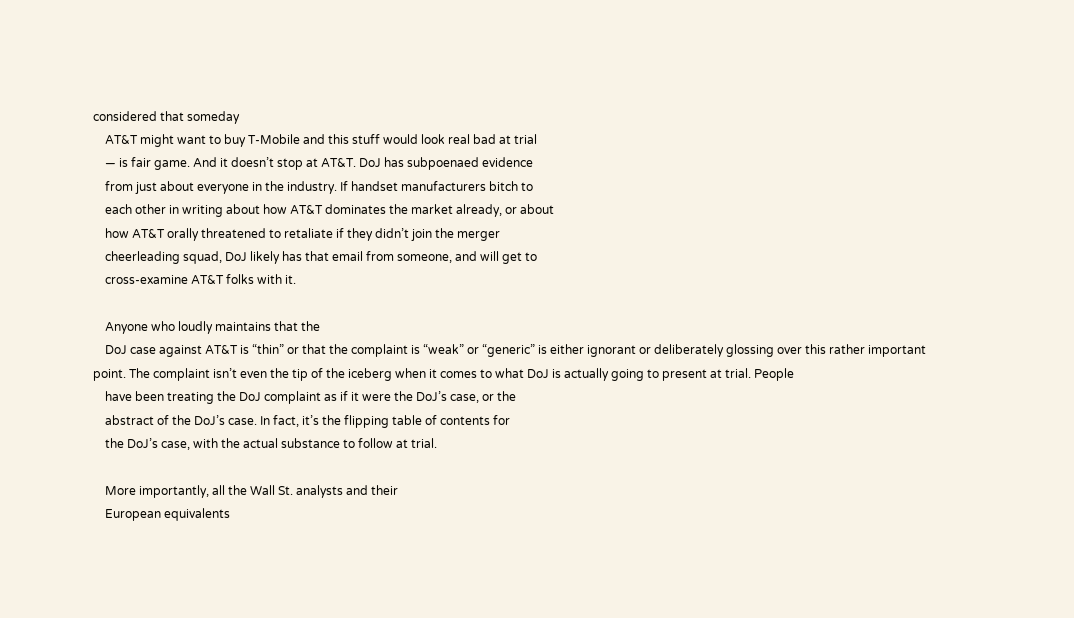considered that someday
    AT&T might want to buy T-Mobile and this stuff would look real bad at trial
    — is fair game. And it doesn’t stop at AT&T. DoJ has subpoenaed evidence
    from just about everyone in the industry. If handset manufacturers bitch to
    each other in writing about how AT&T dominates the market already, or about
    how AT&T orally threatened to retaliate if they didn’t join the merger
    cheerleading squad, DoJ likely has that email from someone, and will get to
    cross-examine AT&T folks with it.

    Anyone who loudly maintains that the
    DoJ case against AT&T is “thin” or that the complaint is “weak” or “generic” is either ignorant or deliberately glossing over this rather important point. The complaint isn’t even the tip of the iceberg when it comes to what DoJ is actually going to present at trial. People
    have been treating the DoJ complaint as if it were the DoJ’s case, or the
    abstract of the DoJ’s case. In fact, it’s the flipping table of contents for
    the DoJ’s case, with the actual substance to follow at trial.

    More importantly, all the Wall St. analysts and their
    European equivalents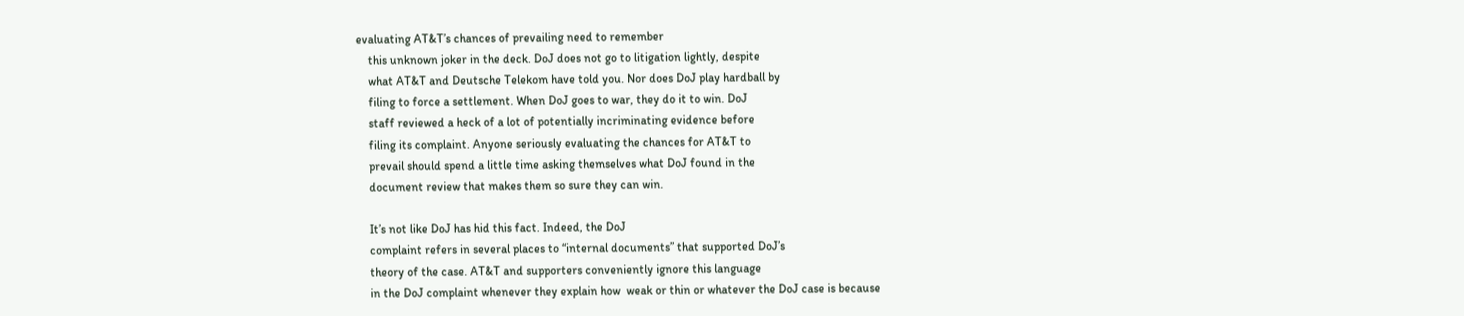evaluating AT&T’s chances of prevailing need to remember
    this unknown joker in the deck. DoJ does not go to litigation lightly, despite
    what AT&T and Deutsche Telekom have told you. Nor does DoJ play hardball by
    filing to force a settlement. When DoJ goes to war, they do it to win. DoJ
    staff reviewed a heck of a lot of potentially incriminating evidence before
    filing its complaint. Anyone seriously evaluating the chances for AT&T to
    prevail should spend a little time asking themselves what DoJ found in the
    document review that makes them so sure they can win.

    It’s not like DoJ has hid this fact. Indeed, the DoJ
    complaint refers in several places to “internal documents” that supported DoJ’s
    theory of the case. AT&T and supporters conveniently ignore this language
    in the DoJ complaint whenever they explain how  weak or thin or whatever the DoJ case is because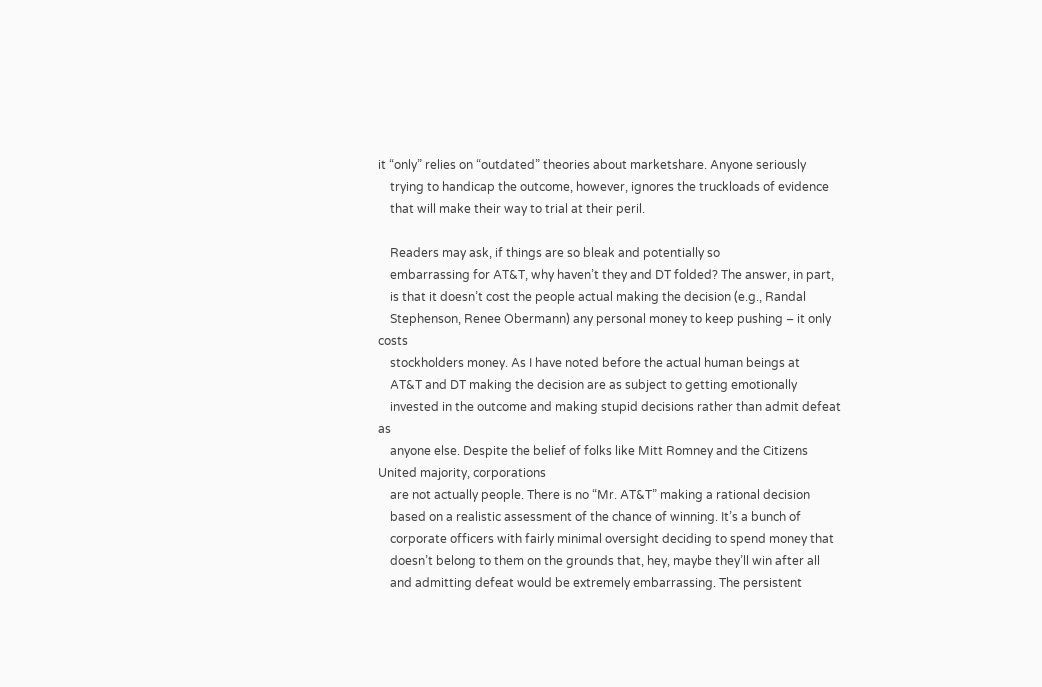it “only” relies on “outdated” theories about marketshare. Anyone seriously
    trying to handicap the outcome, however, ignores the truckloads of evidence
    that will make their way to trial at their peril.

    Readers may ask, if things are so bleak and potentially so
    embarrassing for AT&T, why haven’t they and DT folded? The answer, in part,
    is that it doesn’t cost the people actual making the decision (e.g., Randal
    Stephenson, Renee Obermann) any personal money to keep pushing – it only costs
    stockholders money. As I have noted before the actual human beings at
    AT&T and DT making the decision are as subject to getting emotionally
    invested in the outcome and making stupid decisions rather than admit defeat as
    anyone else. Despite the belief of folks like Mitt Romney and the Citizens United majority, corporations
    are not actually people. There is no “Mr. AT&T” making a rational decision
    based on a realistic assessment of the chance of winning. It’s a bunch of
    corporate officers with fairly minimal oversight deciding to spend money that
    doesn’t belong to them on the grounds that, hey, maybe they’ll win after all
    and admitting defeat would be extremely embarrassing. The persistent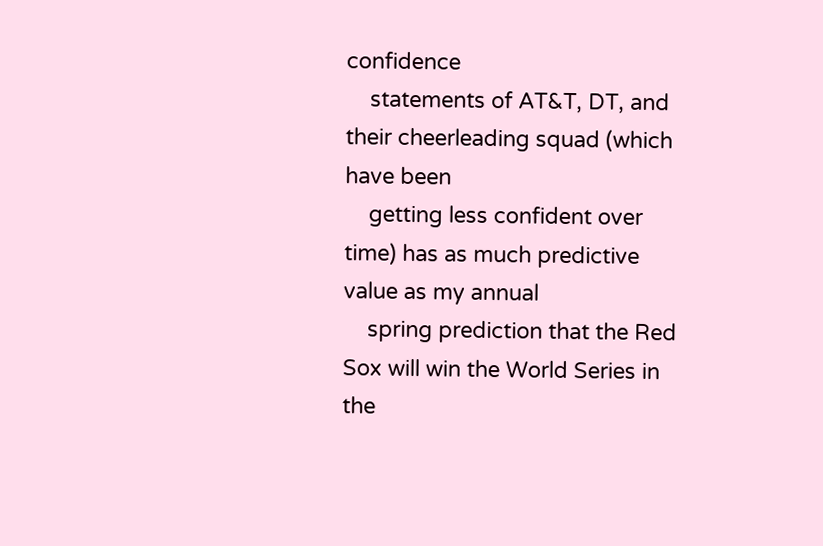confidence
    statements of AT&T, DT, and their cheerleading squad (which have been
    getting less confident over time) has as much predictive value as my annual
    spring prediction that the Red Sox will win the World Series in the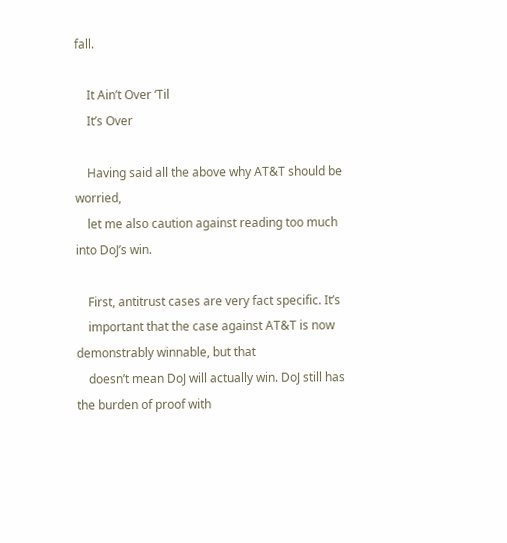fall.

    It Ain’t Over ‘Til
    It’s Over

    Having said all the above why AT&T should be worried,
    let me also caution against reading too much into DoJ’s win.

    First, antitrust cases are very fact specific. It’s
    important that the case against AT&T is now demonstrably winnable, but that
    doesn’t mean DoJ will actually win. DoJ still has the burden of proof with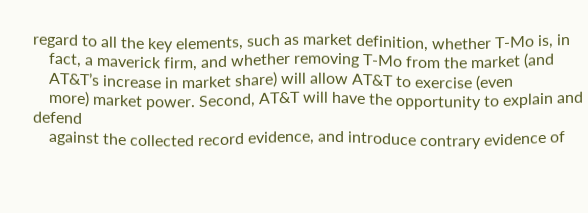regard to all the key elements, such as market definition, whether T-Mo is, in
    fact, a maverick firm, and whether removing T-Mo from the market (and
    AT&T’s increase in market share) will allow AT&T to exercise (even
    more) market power. Second, AT&T will have the opportunity to explain and defend
    against the collected record evidence, and introduce contrary evidence of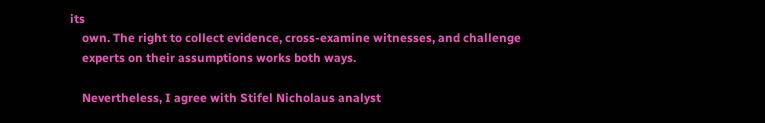its
    own. The right to collect evidence, cross-examine witnesses, and challenge
    experts on their assumptions works both ways.

    Nevertheless, I agree with Stifel Nicholaus analyst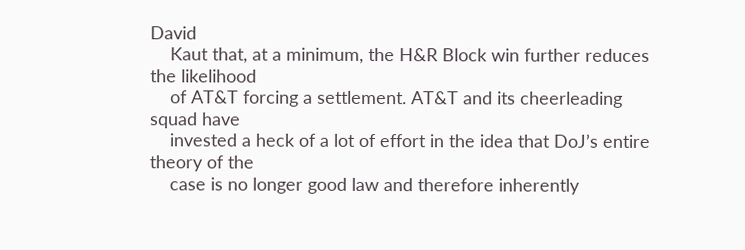David
    Kaut that, at a minimum, the H&R Block win further reduces the likelihood
    of AT&T forcing a settlement. AT&T and its cheerleading squad have
    invested a heck of a lot of effort in the idea that DoJ’s entire theory of the
    case is no longer good law and therefore inherently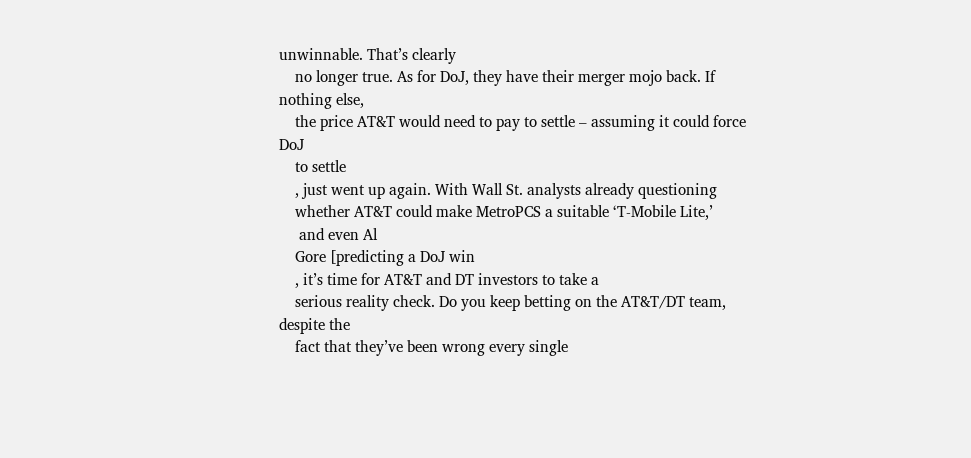unwinnable. That’s clearly
    no longer true. As for DoJ, they have their merger mojo back. If nothing else,
    the price AT&T would need to pay to settle – assuming it could force DoJ
    to settle
    , just went up again. With Wall St. analysts already questioning
    whether AT&T could make MetroPCS a suitable ‘T-Mobile Lite,’
     and even Al
    Gore [predicting a DoJ win
    , it’s time for AT&T and DT investors to take a
    serious reality check. Do you keep betting on the AT&T/DT team, despite the
    fact that they’ve been wrong every single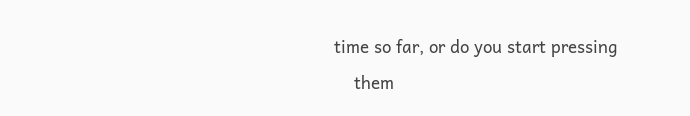time so far, or do you start pressing
    them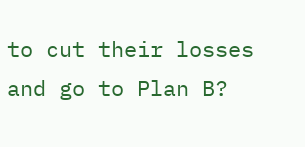to cut their losses and go to Plan B?